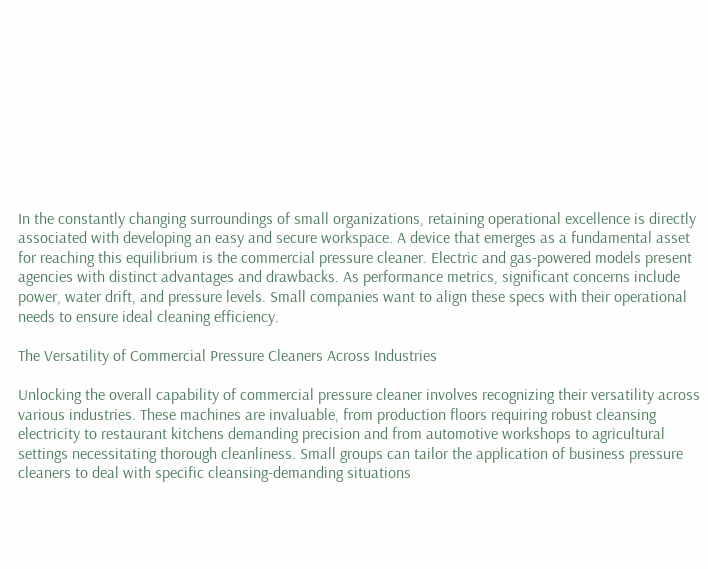In the constantly changing surroundings of small organizations, retaining operational excellence is directly associated with developing an easy and secure workspace. A device that emerges as a fundamental asset for reaching this equilibrium is the commercial pressure cleaner. Electric and gas-powered models present agencies with distinct advantages and drawbacks. As performance metrics, significant concerns include power, water drift, and pressure levels. Small companies want to align these specs with their operational needs to ensure ideal cleaning efficiency.

The Versatility of Commercial Pressure Cleaners Across Industries

Unlocking the overall capability of commercial pressure cleaner involves recognizing their versatility across various industries. These machines are invaluable, from production floors requiring robust cleansing electricity to restaurant kitchens demanding precision and from automotive workshops to agricultural settings necessitating thorough cleanliness. Small groups can tailor the application of business pressure cleaners to deal with specific cleansing-demanding situations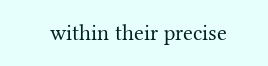within their precise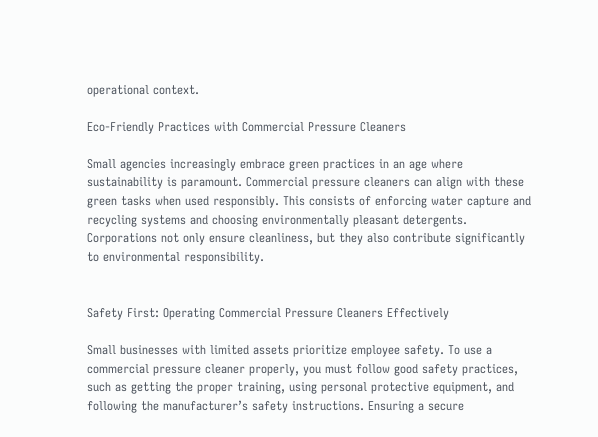operational context.

Eco-Friendly Practices with Commercial Pressure Cleaners

Small agencies increasingly embrace green practices in an age where sustainability is paramount. Commercial pressure cleaners can align with these green tasks when used responsibly. This consists of enforcing water capture and recycling systems and choosing environmentally pleasant detergents. Corporations not only ensure cleanliness, but they also contribute significantly to environmental responsibility.


Safety First: Operating Commercial Pressure Cleaners Effectively

Small businesses with limited assets prioritize employee safety. To use a commercial pressure cleaner properly, you must follow good safety practices, such as getting the proper training, using personal protective equipment, and following the manufacturer’s safety instructions. Ensuring a secure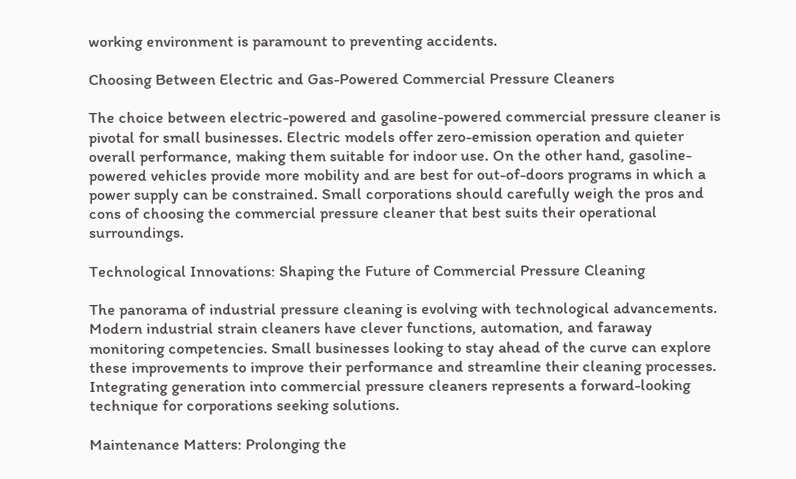working environment is paramount to preventing accidents.

Choosing Between Electric and Gas-Powered Commercial Pressure Cleaners

The choice between electric-powered and gasoline-powered commercial pressure cleaner is pivotal for small businesses. Electric models offer zero-emission operation and quieter overall performance, making them suitable for indoor use. On the other hand, gasoline-powered vehicles provide more mobility and are best for out-of-doors programs in which a power supply can be constrained. Small corporations should carefully weigh the pros and cons of choosing the commercial pressure cleaner that best suits their operational surroundings.

Technological Innovations: Shaping the Future of Commercial Pressure Cleaning

The panorama of industrial pressure cleaning is evolving with technological advancements. Modern industrial strain cleaners have clever functions, automation, and faraway monitoring competencies. Small businesses looking to stay ahead of the curve can explore these improvements to improve their performance and streamline their cleaning processes. Integrating generation into commercial pressure cleaners represents a forward-looking technique for corporations seeking solutions.

Maintenance Matters: Prolonging the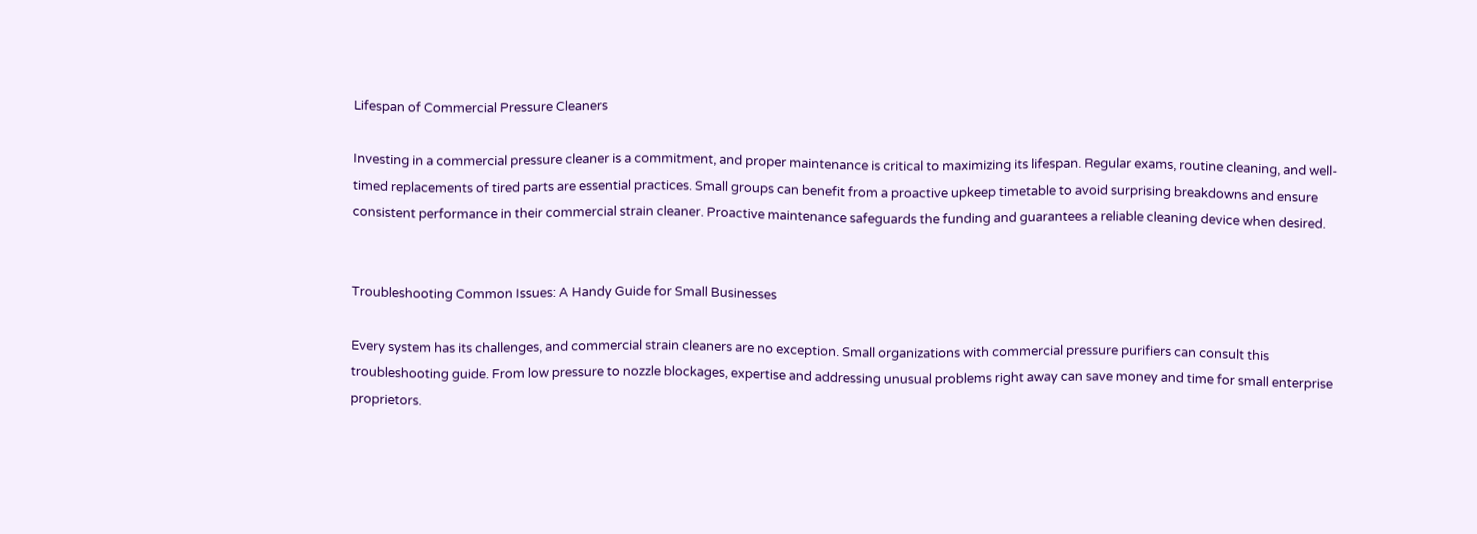Lifespan of Commercial Pressure Cleaners

Investing in a commercial pressure cleaner is a commitment, and proper maintenance is critical to maximizing its lifespan. Regular exams, routine cleaning, and well-timed replacements of tired parts are essential practices. Small groups can benefit from a proactive upkeep timetable to avoid surprising breakdowns and ensure consistent performance in their commercial strain cleaner. Proactive maintenance safeguards the funding and guarantees a reliable cleaning device when desired.


Troubleshooting Common Issues: A Handy Guide for Small Businesses

Every system has its challenges, and commercial strain cleaners are no exception. Small organizations with commercial pressure purifiers can consult this troubleshooting guide. From low pressure to nozzle blockages, expertise and addressing unusual problems right away can save money and time for small enterprise proprietors.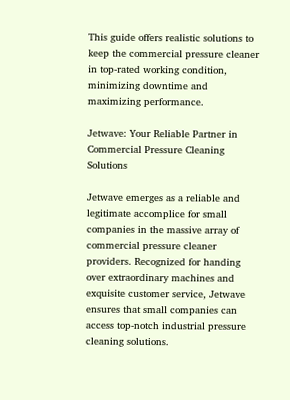This guide offers realistic solutions to keep the commercial pressure cleaner in top-rated working condition, minimizing downtime and maximizing performance.

Jetwave: Your Reliable Partner in Commercial Pressure Cleaning Solutions

Jetwave emerges as a reliable and legitimate accomplice for small companies in the massive array of commercial pressure cleaner providers. Recognized for handing over extraordinary machines and exquisite customer service, Jetwave ensures that small companies can access top-notch industrial pressure cleaning solutions.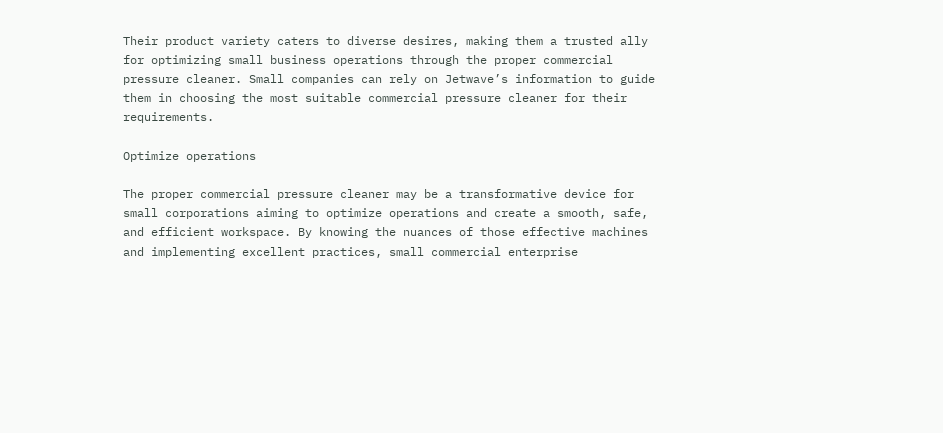Their product variety caters to diverse desires, making them a trusted ally for optimizing small business operations through the proper commercial pressure cleaner. Small companies can rely on Jetwave’s information to guide them in choosing the most suitable commercial pressure cleaner for their requirements.

Optimize operations

The proper commercial pressure cleaner may be a transformative device for small corporations aiming to optimize operations and create a smooth, safe, and efficient workspace. By knowing the nuances of those effective machines and implementing excellent practices, small commercial enterprise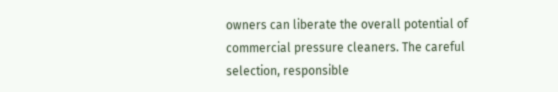owners can liberate the overall potential of commercial pressure cleaners. The careful selection, responsible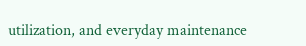utilization, and everyday maintenance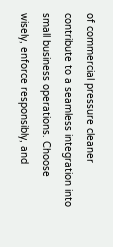of commercial pressure cleaner contribute to a seamless integration into small business operations. Choose wisely, enforce responsibly, and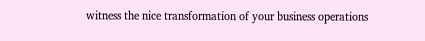witness the nice transformation of your business operations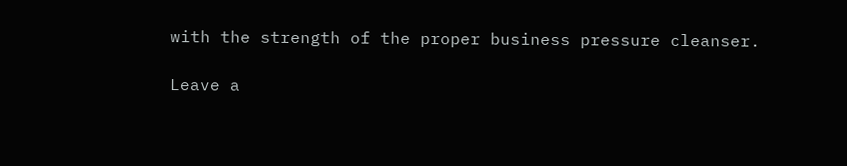with the strength of the proper business pressure cleanser.

Leave a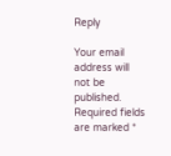Reply

Your email address will not be published. Required fields are marked *